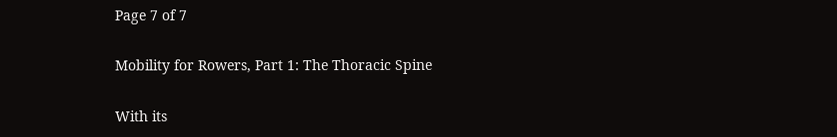Page 7 of 7

Mobility for Rowers, Part 1: The Thoracic Spine

With its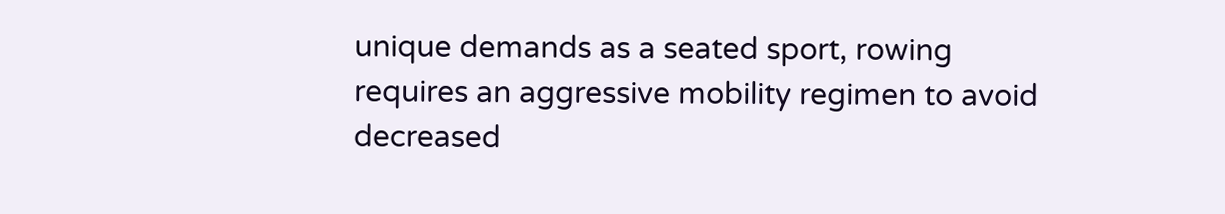unique demands as a seated sport, rowing requires an aggressive mobility regimen to avoid decreased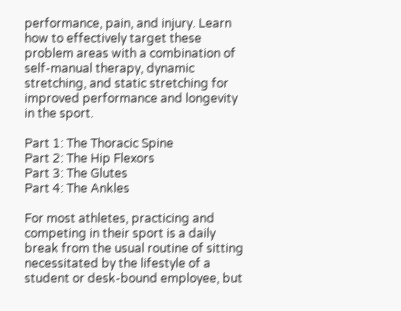performance, pain, and injury. Learn how to effectively target these problem areas with a combination of self-manual therapy, dynamic stretching, and static stretching for improved performance and longevity in the sport.

Part 1: The Thoracic Spine
Part 2: The Hip Flexors
Part 3: The Glutes
Part 4: The Ankles

For most athletes, practicing and competing in their sport is a daily break from the usual routine of sitting necessitated by the lifestyle of a student or desk-bound employee, but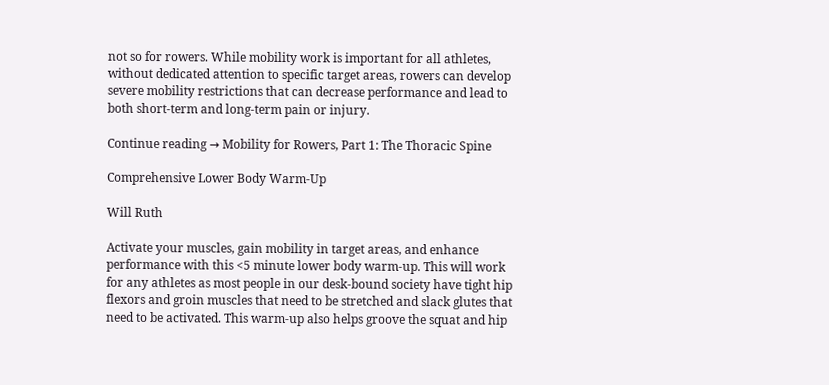not so for rowers. While mobility work is important for all athletes, without dedicated attention to specific target areas, rowers can develop severe mobility restrictions that can decrease performance and lead to both short-term and long-term pain or injury.

Continue reading → Mobility for Rowers, Part 1: The Thoracic Spine

Comprehensive Lower Body Warm-Up

Will Ruth

Activate your muscles, gain mobility in target areas, and enhance performance with this <5 minute lower body warm-up. This will work for any athletes as most people in our desk-bound society have tight hip flexors and groin muscles that need to be stretched and slack glutes that need to be activated. This warm-up also helps groove the squat and hip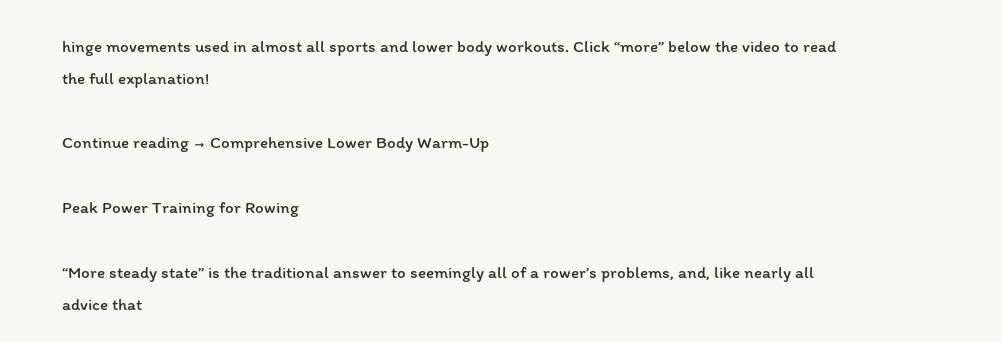hinge movements used in almost all sports and lower body workouts. Click “more” below the video to read the full explanation!

Continue reading → Comprehensive Lower Body Warm-Up

Peak Power Training for Rowing

“More steady state” is the traditional answer to seemingly all of a rower’s problems, and, like nearly all advice that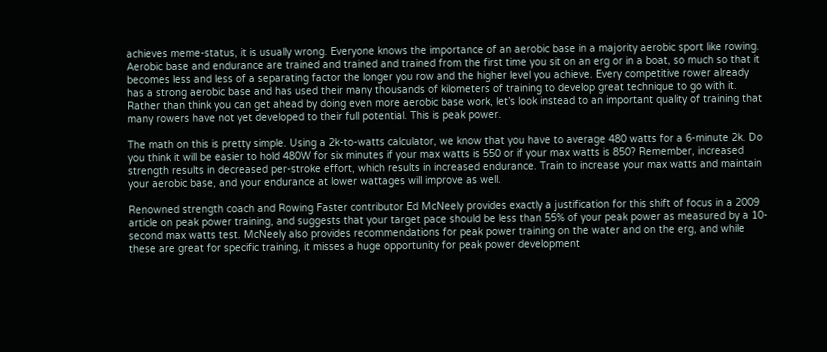achieves meme-status, it is usually wrong. Everyone knows the importance of an aerobic base in a majority aerobic sport like rowing. Aerobic base and endurance are trained and trained and trained from the first time you sit on an erg or in a boat, so much so that it becomes less and less of a separating factor the longer you row and the higher level you achieve. Every competitive rower already has a strong aerobic base and has used their many thousands of kilometers of training to develop great technique to go with it. Rather than think you can get ahead by doing even more aerobic base work, let’s look instead to an important quality of training that many rowers have not yet developed to their full potential. This is peak power.

The math on this is pretty simple. Using a 2k-to-watts calculator, we know that you have to average 480 watts for a 6-minute 2k. Do you think it will be easier to hold 480W for six minutes if your max watts is 550 or if your max watts is 850? Remember, increased strength results in decreased per-stroke effort, which results in increased endurance. Train to increase your max watts and maintain your aerobic base, and your endurance at lower wattages will improve as well.

Renowned strength coach and Rowing Faster contributor Ed McNeely provides exactly a justification for this shift of focus in a 2009 article on peak power training, and suggests that your target pace should be less than 55% of your peak power as measured by a 10-second max watts test. McNeely also provides recommendations for peak power training on the water and on the erg, and while these are great for specific training, it misses a huge opportunity for peak power development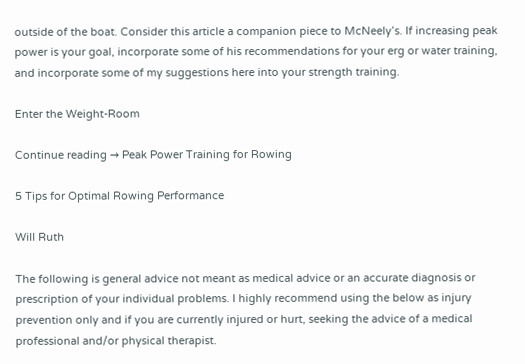outside of the boat. Consider this article a companion piece to McNeely’s. If increasing peak power is your goal, incorporate some of his recommendations for your erg or water training, and incorporate some of my suggestions here into your strength training.

Enter the Weight-Room

Continue reading → Peak Power Training for Rowing

5 Tips for Optimal Rowing Performance

Will Ruth

The following is general advice not meant as medical advice or an accurate diagnosis or prescription of your individual problems. I highly recommend using the below as injury prevention only and if you are currently injured or hurt, seeking the advice of a medical professional and/or physical therapist.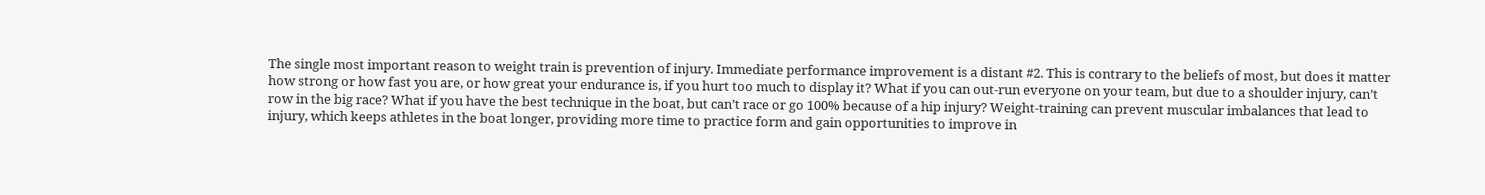The single most important reason to weight train is prevention of injury. Immediate performance improvement is a distant #2. This is contrary to the beliefs of most, but does it matter how strong or how fast you are, or how great your endurance is, if you hurt too much to display it? What if you can out-run everyone on your team, but due to a shoulder injury, can’t row in the big race? What if you have the best technique in the boat, but can’t race or go 100% because of a hip injury? Weight-training can prevent muscular imbalances that lead to injury, which keeps athletes in the boat longer, providing more time to practice form and gain opportunities to improve in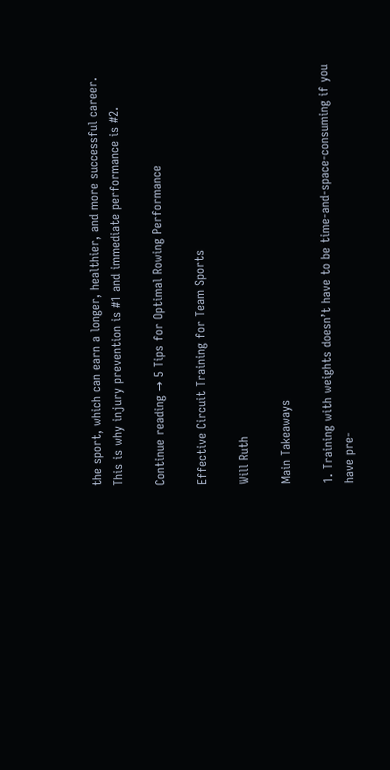the sport, which can earn a longer, healthier, and more successful career. This is why injury prevention is #1 and immediate performance is #2.

Continue reading → 5 Tips for Optimal Rowing Performance

Effective Circuit Training for Team Sports

Will Ruth

Main Takeaways

1. Training with weights doesn’t have to be time-and-space-consuming if you have pre-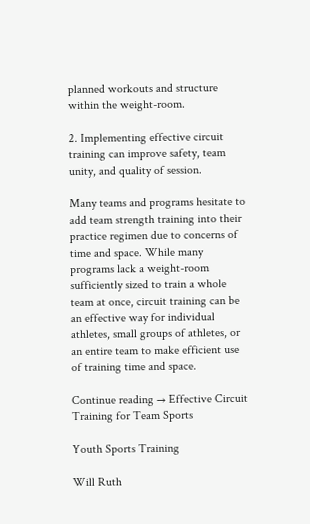planned workouts and structure within the weight-room.

2. Implementing effective circuit training can improve safety, team unity, and quality of session.

Many teams and programs hesitate to add team strength training into their practice regimen due to concerns of time and space. While many programs lack a weight-room sufficiently sized to train a whole team at once, circuit training can be an effective way for individual athletes, small groups of athletes, or an entire team to make efficient use of training time and space.

Continue reading → Effective Circuit Training for Team Sports

Youth Sports Training

Will Ruth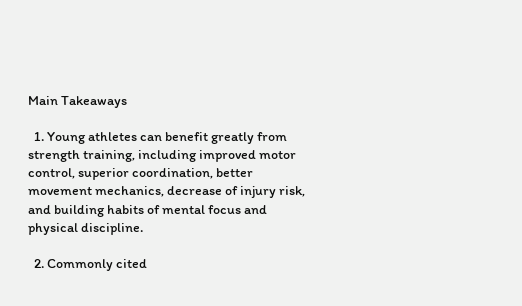Main Takeaways

  1. Young athletes can benefit greatly from strength training, including improved motor control, superior coordination, better movement mechanics, decrease of injury risk, and building habits of mental focus and physical discipline.

  2. Commonly cited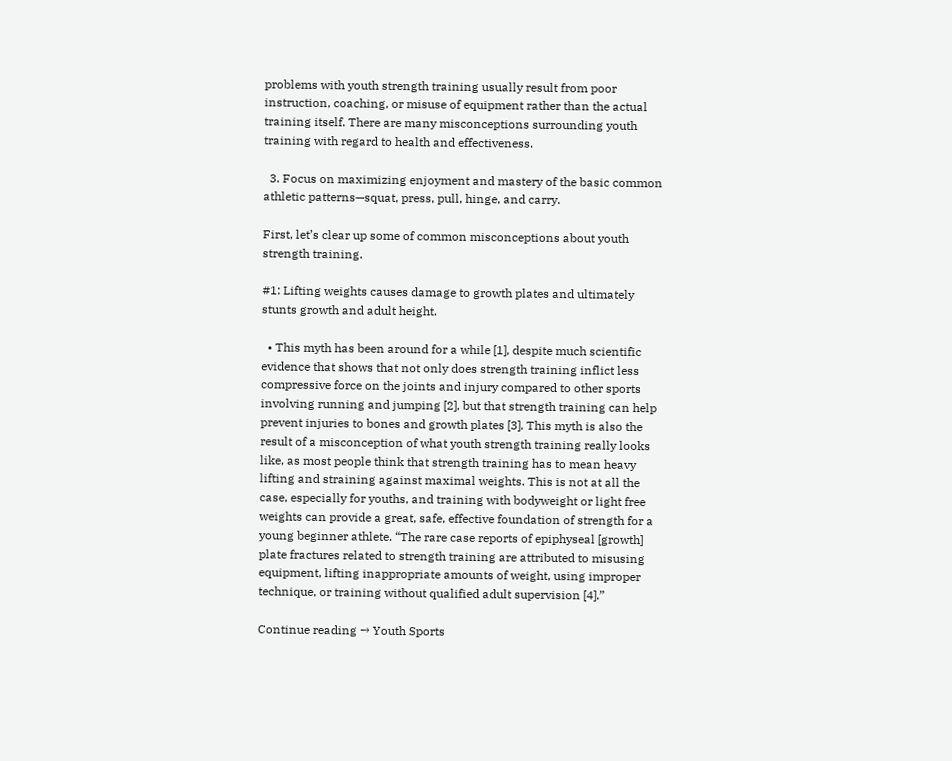problems with youth strength training usually result from poor instruction, coaching, or misuse of equipment rather than the actual training itself. There are many misconceptions surrounding youth training with regard to health and effectiveness.

  3. Focus on maximizing enjoyment and mastery of the basic common athletic patterns—squat, press, pull, hinge, and carry.

First, let’s clear up some of common misconceptions about youth strength training.

#1: Lifting weights causes damage to growth plates and ultimately stunts growth and adult height.

  • This myth has been around for a while [1], despite much scientific evidence that shows that not only does strength training inflict less compressive force on the joints and injury compared to other sports involving running and jumping [2], but that strength training can help prevent injuries to bones and growth plates [3]. This myth is also the result of a misconception of what youth strength training really looks like, as most people think that strength training has to mean heavy lifting and straining against maximal weights. This is not at all the case, especially for youths, and training with bodyweight or light free weights can provide a great, safe, effective foundation of strength for a young beginner athlete. “The rare case reports of epiphyseal [growth] plate fractures related to strength training are attributed to misusing equipment, lifting inappropriate amounts of weight, using improper technique, or training without qualified adult supervision [4].”

Continue reading → Youth Sports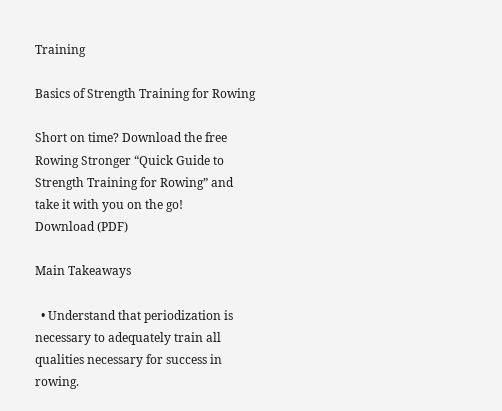Training

Basics of Strength Training for Rowing

Short on time? Download the free Rowing Stronger “Quick Guide to Strength Training for Rowing” and take it with you on the go!
Download (PDF)

Main Takeaways

  • Understand that periodization is necessary to adequately train all qualities necessary for success in rowing.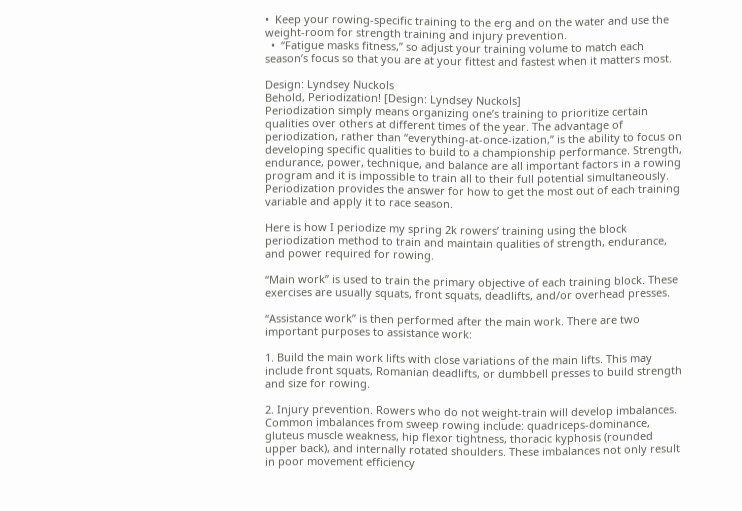•  Keep your rowing-specific training to the erg and on the water and use the weight-room for strength training and injury prevention.
  •  “Fatigue masks fitness,” so adjust your training volume to match each season’s focus so that you are at your fittest and fastest when it matters most.

Design: Lyndsey Nuckols
Behold, Periodization! [Design: Lyndsey Nuckols]
Periodization simply means organizing one’s training to prioritize certain qualities over others at different times of the year. The advantage of periodization, rather than “everything-at-once-ization,” is the ability to focus on developing specific qualities to build to a championship performance. Strength, endurance, power, technique, and balance are all important factors in a rowing program and it is impossible to train all to their full potential simultaneously. Periodization provides the answer for how to get the most out of each training variable and apply it to race season.

Here is how I periodize my spring 2k rowers’ training using the block periodization method to train and maintain qualities of strength, endurance, and power required for rowing.

“Main work” is used to train the primary objective of each training block. These exercises are usually squats, front squats, deadlifts, and/or overhead presses.

“Assistance work” is then performed after the main work. There are two important purposes to assistance work:

1. Build the main work lifts with close variations of the main lifts. This may include front squats, Romanian deadlifts, or dumbbell presses to build strength and size for rowing.

2. Injury prevention. Rowers who do not weight-train will develop imbalances. Common imbalances from sweep rowing include: quadriceps-dominance, gluteus muscle weakness, hip flexor tightness, thoracic kyphosis (rounded upper back), and internally rotated shoulders. These imbalances not only result in poor movement efficiency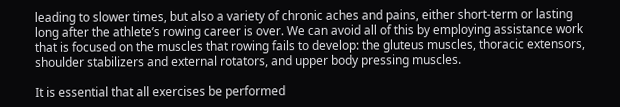leading to slower times, but also a variety of chronic aches and pains, either short-term or lasting long after the athlete’s rowing career is over. We can avoid all of this by employing assistance work that is focused on the muscles that rowing fails to develop: the gluteus muscles, thoracic extensors, shoulder stabilizers and external rotators, and upper body pressing muscles.

It is essential that all exercises be performed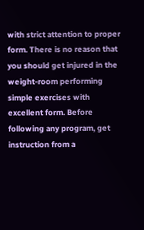with strict attention to proper form. There is no reason that you should get injured in the weight-room performing simple exercises with excellent form. Before following any program, get instruction from a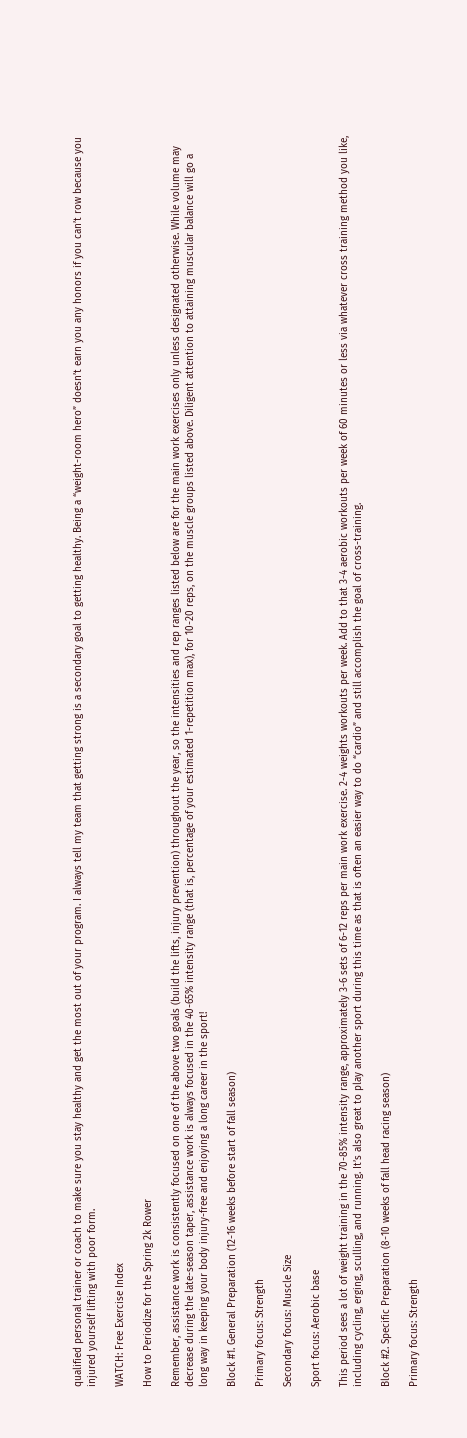qualified personal trainer or coach to make sure you stay healthy and get the most out of your program. I always tell my team that getting strong is a secondary goal to getting healthy. Being a “weight-room hero” doesn’t earn you any honors if you can’t row because you injured yourself lifting with poor form.

WATCH: Free Exercise Index

How to Periodize for the Spring 2k Rower

Remember, assistance work is consistently focused on one of the above two goals (build the lifts, injury prevention) throughout the year, so the intensities and rep ranges listed below are for the main work exercises only unless designated otherwise. While volume may decrease during the late-season taper, assistance work is always focused in the 40-65% intensity range (that is, percentage of your estimated 1-repetition max), for 10-20 reps, on the muscle groups listed above. Diligent attention to attaining muscular balance will go a long way in keeping your body injury-free and enjoying a long career in the sport!

Block #1. General Preparation (12-16 weeks before start of fall season)

Primary focus: Strength

Secondary focus: Muscle Size

Sport focus: Aerobic base

This period sees a lot of weight training in the 70-85% intensity range, approximately 3-6 sets of 6-12 reps per main work exercise. 2-4 weights workouts per week. Add to that 3-4 aerobic workouts per week of 60 minutes or less via whatever cross training method you like, including cycling, erging, sculling, and running. It’s also great to play another sport during this time as that is often an easier way to do “cardio” and still accomplish the goal of cross-training.

Block #2. Specific Preparation (8-10 weeks of fall head racing season)

Primary focus: Strength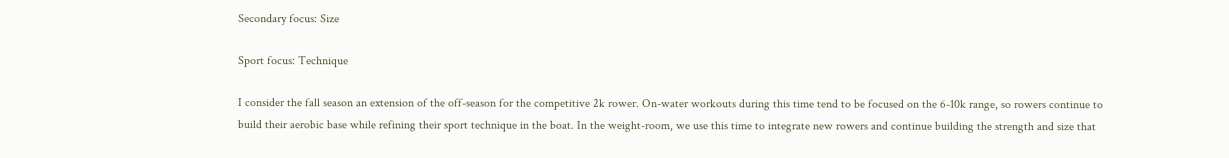Secondary focus: Size

Sport focus: Technique

I consider the fall season an extension of the off-season for the competitive 2k rower. On-water workouts during this time tend to be focused on the 6-10k range, so rowers continue to build their aerobic base while refining their sport technique in the boat. In the weight-room, we use this time to integrate new rowers and continue building the strength and size that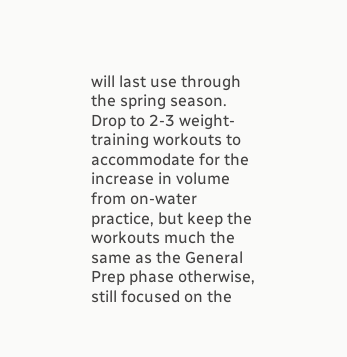will last use through the spring season. Drop to 2-3 weight-training workouts to accommodate for the increase in volume from on-water practice, but keep the workouts much the same as the General Prep phase otherwise, still focused on the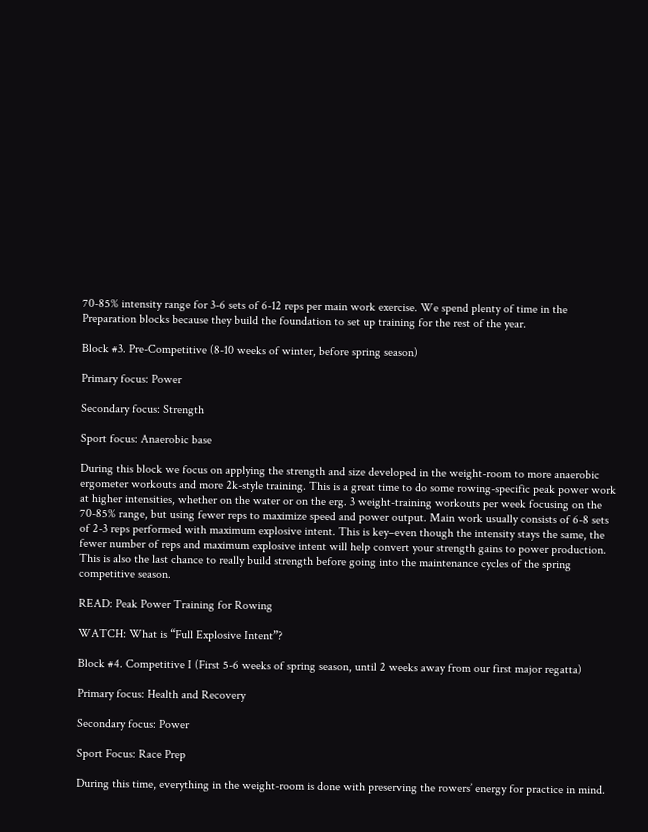70-85% intensity range for 3-6 sets of 6-12 reps per main work exercise. We spend plenty of time in the Preparation blocks because they build the foundation to set up training for the rest of the year.

Block #3. Pre-Competitive (8-10 weeks of winter, before spring season)

Primary focus: Power

Secondary focus: Strength

Sport focus: Anaerobic base

During this block we focus on applying the strength and size developed in the weight-room to more anaerobic ergometer workouts and more 2k-style training. This is a great time to do some rowing-specific peak power work at higher intensities, whether on the water or on the erg. 3 weight-training workouts per week focusing on the 70-85% range, but using fewer reps to maximize speed and power output. Main work usually consists of 6-8 sets of 2-3 reps performed with maximum explosive intent. This is key–even though the intensity stays the same, the fewer number of reps and maximum explosive intent will help convert your strength gains to power production. This is also the last chance to really build strength before going into the maintenance cycles of the spring competitive season.

READ: Peak Power Training for Rowing

WATCH: What is “Full Explosive Intent”?

Block #4. Competitive I (First 5-6 weeks of spring season, until 2 weeks away from our first major regatta)

Primary focus: Health and Recovery

Secondary focus: Power

Sport Focus: Race Prep

During this time, everything in the weight-room is done with preserving the rowers’ energy for practice in mind.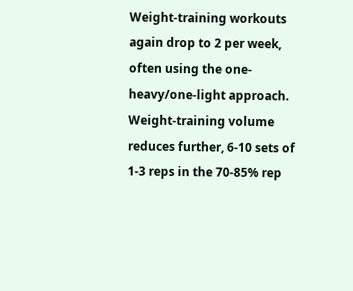Weight-training workouts again drop to 2 per week, often using the one-heavy/one-light approach. Weight-training volume reduces further, 6-10 sets of 1-3 reps in the 70-85% rep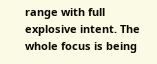range with full explosive intent. The whole focus is being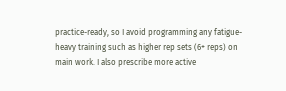practice-ready, so I avoid programming any fatigue-heavy training such as higher rep sets (6+ reps) on main work. I also prescribe more active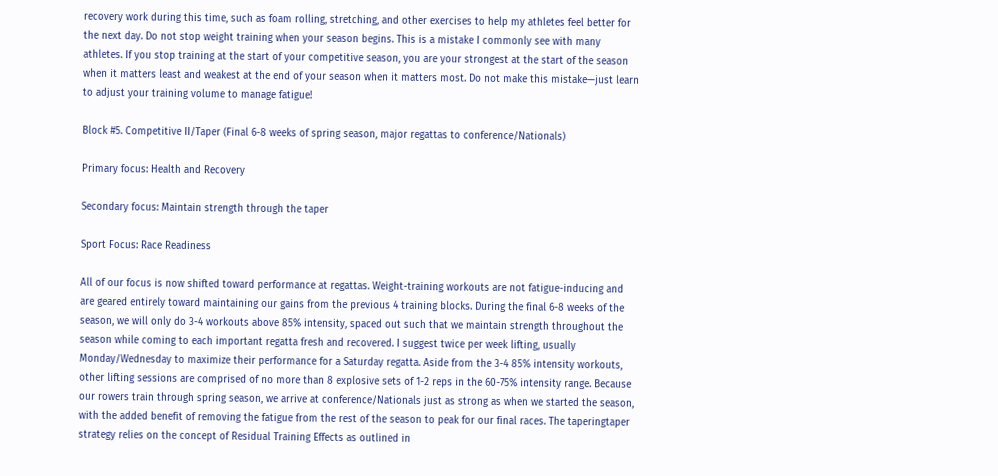recovery work during this time, such as foam rolling, stretching, and other exercises to help my athletes feel better for the next day. Do not stop weight training when your season begins. This is a mistake I commonly see with many athletes. If you stop training at the start of your competitive season, you are your strongest at the start of the season when it matters least and weakest at the end of your season when it matters most. Do not make this mistake—just learn to adjust your training volume to manage fatigue!

Block #5. Competitive II/Taper (Final 6-8 weeks of spring season, major regattas to conference/Nationals)

Primary focus: Health and Recovery

Secondary focus: Maintain strength through the taper

Sport Focus: Race Readiness

All of our focus is now shifted toward performance at regattas. Weight-training workouts are not fatigue-inducing and are geared entirely toward maintaining our gains from the previous 4 training blocks. During the final 6-8 weeks of the season, we will only do 3-4 workouts above 85% intensity, spaced out such that we maintain strength throughout the season while coming to each important regatta fresh and recovered. I suggest twice per week lifting, usually Monday/Wednesday to maximize their performance for a Saturday regatta. Aside from the 3-4 85% intensity workouts, other lifting sessions are comprised of no more than 8 explosive sets of 1-2 reps in the 60-75% intensity range. Because our rowers train through spring season, we arrive at conference/Nationals just as strong as when we started the season, with the added benefit of removing the fatigue from the rest of the season to peak for our final races. The taperingtaper strategy relies on the concept of Residual Training Effects as outlined in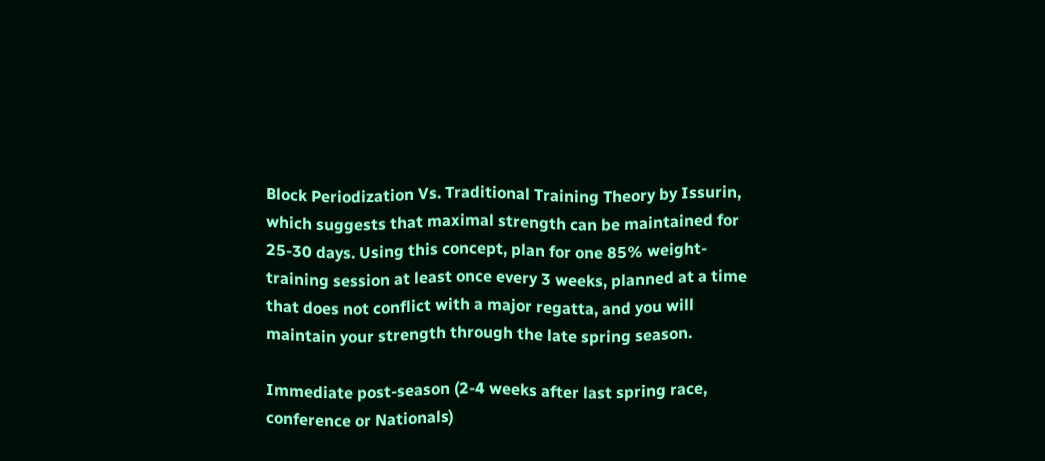Block Periodization Vs. Traditional Training Theory by Issurin, which suggests that maximal strength can be maintained for 25-30 days. Using this concept, plan for one 85% weight-training session at least once every 3 weeks, planned at a time that does not conflict with a major regatta, and you will maintain your strength through the late spring season.

Immediate post-season (2-4 weeks after last spring race, conference or Nationals)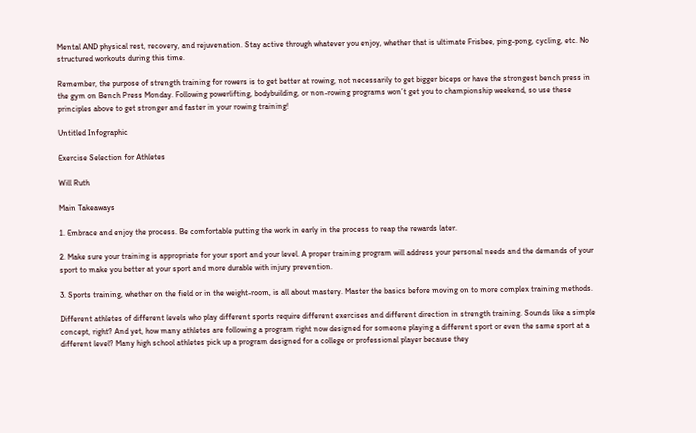Mental AND physical rest, recovery, and rejuvenation. Stay active through whatever you enjoy, whether that is ultimate Frisbee, ping-pong, cycling, etc. No structured workouts during this time.

Remember, the purpose of strength training for rowers is to get better at rowing, not necessarily to get bigger biceps or have the strongest bench press in the gym on Bench Press Monday. Following powerlifting, bodybuilding, or non-rowing programs won’t get you to championship weekend, so use these principles above to get stronger and faster in your rowing training!

Untitled Infographic

Exercise Selection for Athletes

Will Ruth

Main Takeaways

1. Embrace and enjoy the process. Be comfortable putting the work in early in the process to reap the rewards later.

2. Make sure your training is appropriate for your sport and your level. A proper training program will address your personal needs and the demands of your sport to make you better at your sport and more durable with injury prevention.

3. Sports training, whether on the field or in the weight-room, is all about mastery. Master the basics before moving on to more complex training methods.

Different athletes of different levels who play different sports require different exercises and different direction in strength training. Sounds like a simple concept, right? And yet, how many athletes are following a program right now designed for someone playing a different sport or even the same sport at a different level? Many high school athletes pick up a program designed for a college or professional player because they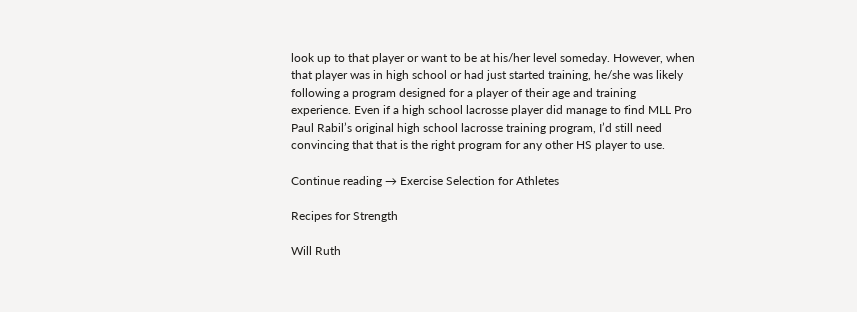look up to that player or want to be at his/her level someday. However, when that player was in high school or had just started training, he/she was likely following a program designed for a player of their age and training experience. Even if a high school lacrosse player did manage to find MLL Pro Paul Rabil’s original high school lacrosse training program, I’d still need convincing that that is the right program for any other HS player to use.

Continue reading → Exercise Selection for Athletes

Recipes for Strength

Will Ruth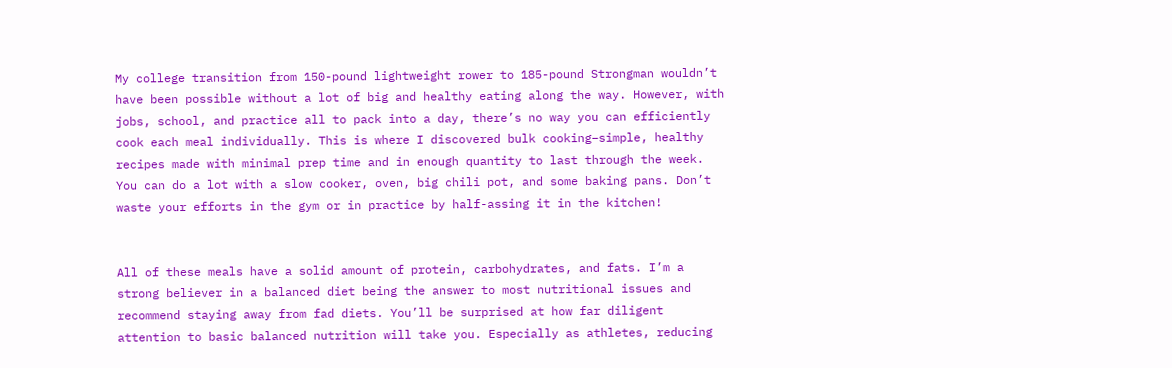My college transition from 150-pound lightweight rower to 185-pound Strongman wouldn’t have been possible without a lot of big and healthy eating along the way. However, with jobs, school, and practice all to pack into a day, there’s no way you can efficiently cook each meal individually. This is where I discovered bulk cooking–simple, healthy recipes made with minimal prep time and in enough quantity to last through the week. You can do a lot with a slow cooker, oven, big chili pot, and some baking pans. Don’t waste your efforts in the gym or in practice by half-assing it in the kitchen!


All of these meals have a solid amount of protein, carbohydrates, and fats. I’m a strong believer in a balanced diet being the answer to most nutritional issues and recommend staying away from fad diets. You’ll be surprised at how far diligent attention to basic balanced nutrition will take you. Especially as athletes, reducing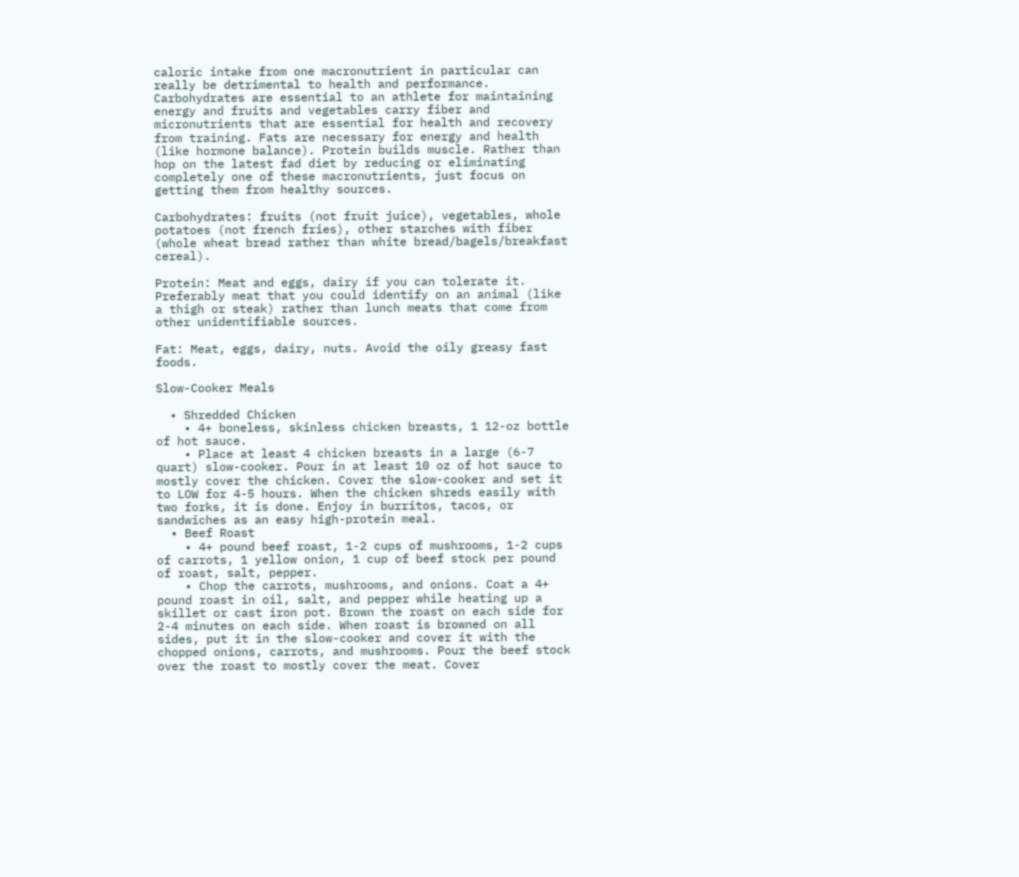caloric intake from one macronutrient in particular can really be detrimental to health and performance. Carbohydrates are essential to an athlete for maintaining energy and fruits and vegetables carry fiber and micronutrients that are essential for health and recovery from training. Fats are necessary for energy and health (like hormone balance). Protein builds muscle. Rather than hop on the latest fad diet by reducing or eliminating completely one of these macronutrients, just focus on getting them from healthy sources.

Carbohydrates: fruits (not fruit juice), vegetables, whole potatoes (not french fries), other starches with fiber (whole wheat bread rather than white bread/bagels/breakfast cereal).

Protein: Meat and eggs, dairy if you can tolerate it. Preferably meat that you could identify on an animal (like a thigh or steak) rather than lunch meats that come from other unidentifiable sources.

Fat: Meat, eggs, dairy, nuts. Avoid the oily greasy fast foods.

Slow-Cooker Meals

  • Shredded Chicken
    • 4+ boneless, skinless chicken breasts, 1 12-oz bottle of hot sauce.
    • Place at least 4 chicken breasts in a large (6-7 quart) slow-cooker. Pour in at least 10 oz of hot sauce to mostly cover the chicken. Cover the slow-cooker and set it to LOW for 4-5 hours. When the chicken shreds easily with two forks, it is done. Enjoy in burritos, tacos, or sandwiches as an easy high-protein meal.
  • Beef Roast
    • 4+ pound beef roast, 1-2 cups of mushrooms, 1-2 cups of carrots, 1 yellow onion, 1 cup of beef stock per pound of roast, salt, pepper.
    • Chop the carrots, mushrooms, and onions. Coat a 4+ pound roast in oil, salt, and pepper while heating up a skillet or cast iron pot. Brown the roast on each side for 2-4 minutes on each side. When roast is browned on all sides, put it in the slow-cooker and cover it with the chopped onions, carrots, and mushrooms. Pour the beef stock over the roast to mostly cover the meat. Cover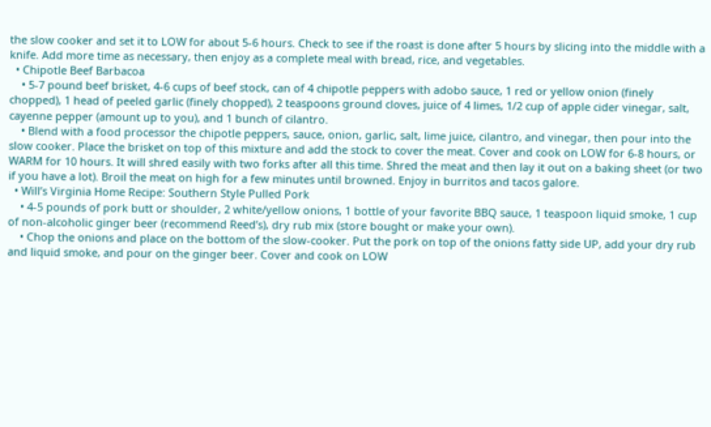the slow cooker and set it to LOW for about 5-6 hours. Check to see if the roast is done after 5 hours by slicing into the middle with a knife. Add more time as necessary, then enjoy as a complete meal with bread, rice, and vegetables.
  • Chipotle Beef Barbacoa
    • 5-7 pound beef brisket, 4-6 cups of beef stock, can of 4 chipotle peppers with adobo sauce, 1 red or yellow onion (finely chopped), 1 head of peeled garlic (finely chopped), 2 teaspoons ground cloves, juice of 4 limes, 1/2 cup of apple cider vinegar, salt, cayenne pepper (amount up to you), and 1 bunch of cilantro.
    • Blend with a food processor the chipotle peppers, sauce, onion, garlic, salt, lime juice, cilantro, and vinegar, then pour into the slow cooker. Place the brisket on top of this mixture and add the stock to cover the meat. Cover and cook on LOW for 6-8 hours, or WARM for 10 hours. It will shred easily with two forks after all this time. Shred the meat and then lay it out on a baking sheet (or two if you have a lot). Broil the meat on high for a few minutes until browned. Enjoy in burritos and tacos galore.
  • Will’s Virginia Home Recipe: Southern Style Pulled Pork
    • 4-5 pounds of pork butt or shoulder, 2 white/yellow onions, 1 bottle of your favorite BBQ sauce, 1 teaspoon liquid smoke, 1 cup of non-alcoholic ginger beer (recommend Reed’s), dry rub mix (store bought or make your own).
    • Chop the onions and place on the bottom of the slow-cooker. Put the pork on top of the onions fatty side UP, add your dry rub and liquid smoke, and pour on the ginger beer. Cover and cook on LOW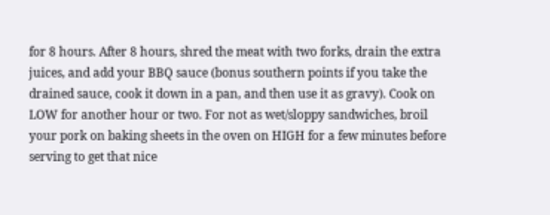for 8 hours. After 8 hours, shred the meat with two forks, drain the extra juices, and add your BBQ sauce (bonus southern points if you take the drained sauce, cook it down in a pan, and then use it as gravy). Cook on LOW for another hour or two. For not as wet/sloppy sandwiches, broil your pork on baking sheets in the oven on HIGH for a few minutes before serving to get that nice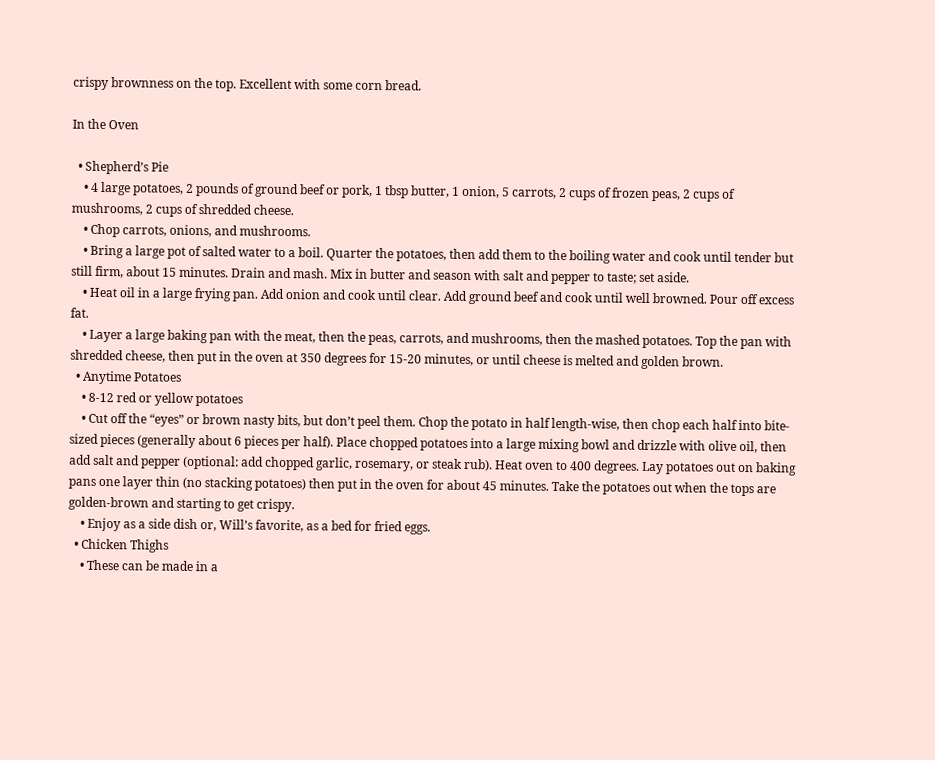crispy brownness on the top. Excellent with some corn bread.

In the Oven

  • Shepherd’s Pie
    • 4 large potatoes, 2 pounds of ground beef or pork, 1 tbsp butter, 1 onion, 5 carrots, 2 cups of frozen peas, 2 cups of mushrooms, 2 cups of shredded cheese.
    • Chop carrots, onions, and mushrooms.
    • Bring a large pot of salted water to a boil. Quarter the potatoes, then add them to the boiling water and cook until tender but still firm, about 15 minutes. Drain and mash. Mix in butter and season with salt and pepper to taste; set aside.
    • Heat oil in a large frying pan. Add onion and cook until clear. Add ground beef and cook until well browned. Pour off excess fat.
    • Layer a large baking pan with the meat, then the peas, carrots, and mushrooms, then the mashed potatoes. Top the pan with shredded cheese, then put in the oven at 350 degrees for 15-20 minutes, or until cheese is melted and golden brown.
  • Anytime Potatoes
    • 8-12 red or yellow potatoes
    • Cut off the “eyes” or brown nasty bits, but don’t peel them. Chop the potato in half length-wise, then chop each half into bite-sized pieces (generally about 6 pieces per half). Place chopped potatoes into a large mixing bowl and drizzle with olive oil, then add salt and pepper (optional: add chopped garlic, rosemary, or steak rub). Heat oven to 400 degrees. Lay potatoes out on baking pans one layer thin (no stacking potatoes) then put in the oven for about 45 minutes. Take the potatoes out when the tops are golden-brown and starting to get crispy.
    • Enjoy as a side dish or, Will’s favorite, as a bed for fried eggs.
  • Chicken Thighs
    • These can be made in a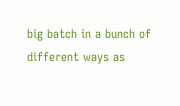big batch in a bunch of different ways as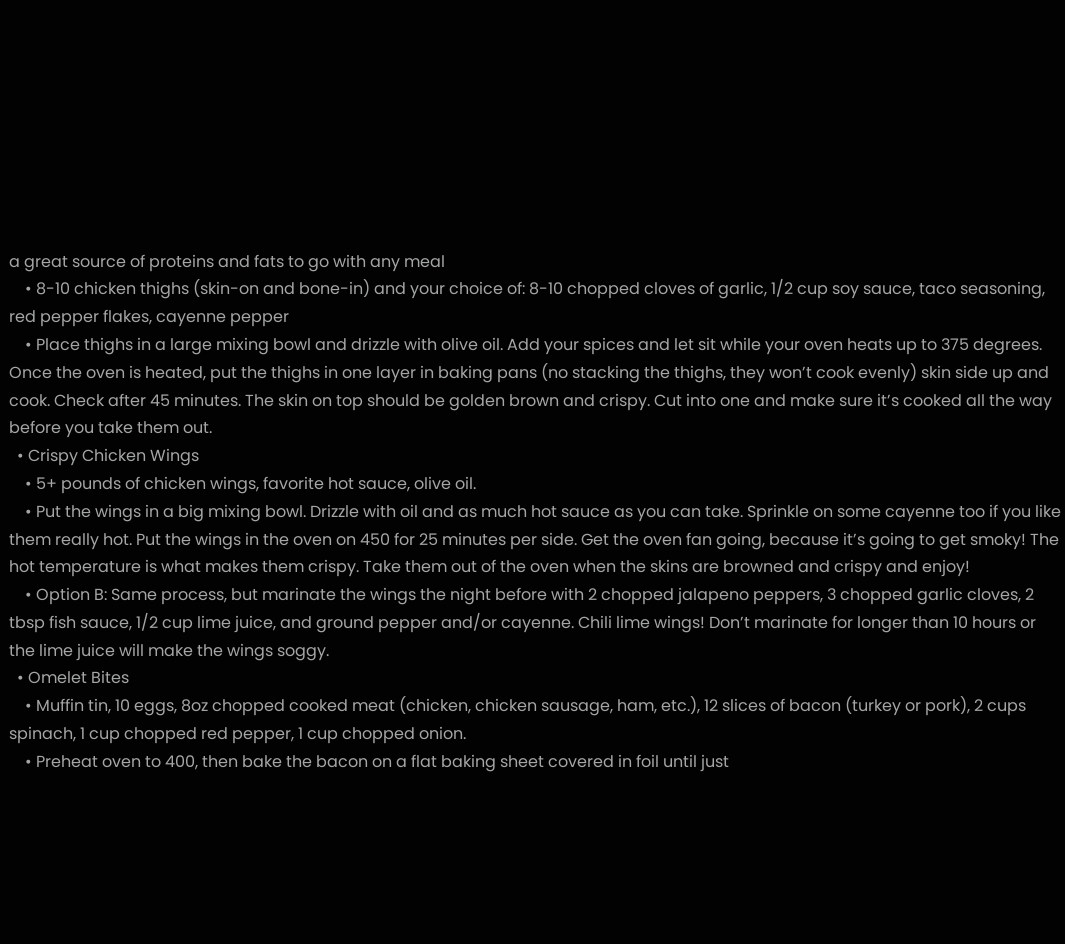a great source of proteins and fats to go with any meal
    • 8-10 chicken thighs (skin-on and bone-in) and your choice of: 8-10 chopped cloves of garlic, 1/2 cup soy sauce, taco seasoning, red pepper flakes, cayenne pepper
    • Place thighs in a large mixing bowl and drizzle with olive oil. Add your spices and let sit while your oven heats up to 375 degrees. Once the oven is heated, put the thighs in one layer in baking pans (no stacking the thighs, they won’t cook evenly) skin side up and cook. Check after 45 minutes. The skin on top should be golden brown and crispy. Cut into one and make sure it’s cooked all the way before you take them out.
  • Crispy Chicken Wings
    • 5+ pounds of chicken wings, favorite hot sauce, olive oil.
    • Put the wings in a big mixing bowl. Drizzle with oil and as much hot sauce as you can take. Sprinkle on some cayenne too if you like them really hot. Put the wings in the oven on 450 for 25 minutes per side. Get the oven fan going, because it’s going to get smoky! The hot temperature is what makes them crispy. Take them out of the oven when the skins are browned and crispy and enjoy!
    • Option B: Same process, but marinate the wings the night before with 2 chopped jalapeno peppers, 3 chopped garlic cloves, 2 tbsp fish sauce, 1/2 cup lime juice, and ground pepper and/or cayenne. Chili lime wings! Don’t marinate for longer than 10 hours or the lime juice will make the wings soggy.
  • Omelet Bites
    • Muffin tin, 10 eggs, 8oz chopped cooked meat (chicken, chicken sausage, ham, etc.), 12 slices of bacon (turkey or pork), 2 cups spinach, 1 cup chopped red pepper, 1 cup chopped onion.
    • Preheat oven to 400, then bake the bacon on a flat baking sheet covered in foil until just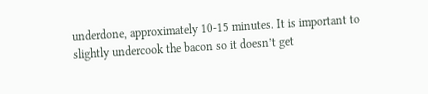underdone, approximately 10-15 minutes. It is important to slightly undercook the bacon so it doesn’t get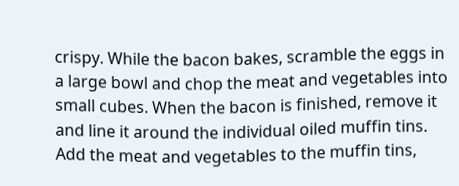crispy. While the bacon bakes, scramble the eggs in a large bowl and chop the meat and vegetables into small cubes. When the bacon is finished, remove it and line it around the individual oiled muffin tins. Add the meat and vegetables to the muffin tins,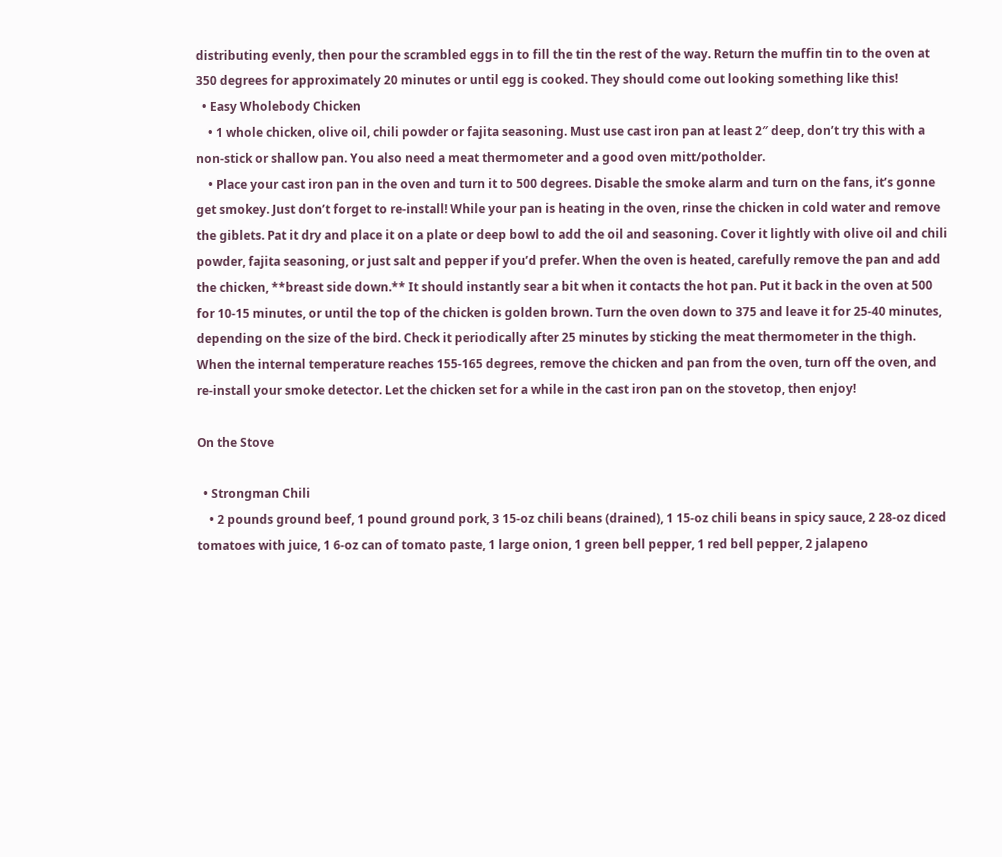distributing evenly, then pour the scrambled eggs in to fill the tin the rest of the way. Return the muffin tin to the oven at 350 degrees for approximately 20 minutes or until egg is cooked. They should come out looking something like this!
  • Easy Wholebody Chicken
    • 1 whole chicken, olive oil, chili powder or fajita seasoning. Must use cast iron pan at least 2″ deep, don’t try this with a non-stick or shallow pan. You also need a meat thermometer and a good oven mitt/potholder.
    • Place your cast iron pan in the oven and turn it to 500 degrees. Disable the smoke alarm and turn on the fans, it’s gonne get smokey. Just don’t forget to re-install! While your pan is heating in the oven, rinse the chicken in cold water and remove the giblets. Pat it dry and place it on a plate or deep bowl to add the oil and seasoning. Cover it lightly with olive oil and chili powder, fajita seasoning, or just salt and pepper if you’d prefer. When the oven is heated, carefully remove the pan and add the chicken, **breast side down.** It should instantly sear a bit when it contacts the hot pan. Put it back in the oven at 500 for 10-15 minutes, or until the top of the chicken is golden brown. Turn the oven down to 375 and leave it for 25-40 minutes, depending on the size of the bird. Check it periodically after 25 minutes by sticking the meat thermometer in the thigh. When the internal temperature reaches 155-165 degrees, remove the chicken and pan from the oven, turn off the oven, and re-install your smoke detector. Let the chicken set for a while in the cast iron pan on the stovetop, then enjoy!

On the Stove

  • Strongman Chili
    • 2 pounds ground beef, 1 pound ground pork, 3 15-oz chili beans (drained), 1 15-oz chili beans in spicy sauce, 2 28-oz diced tomatoes with juice, 1 6-oz can of tomato paste, 1 large onion, 1 green bell pepper, 1 red bell pepper, 2 jalapeno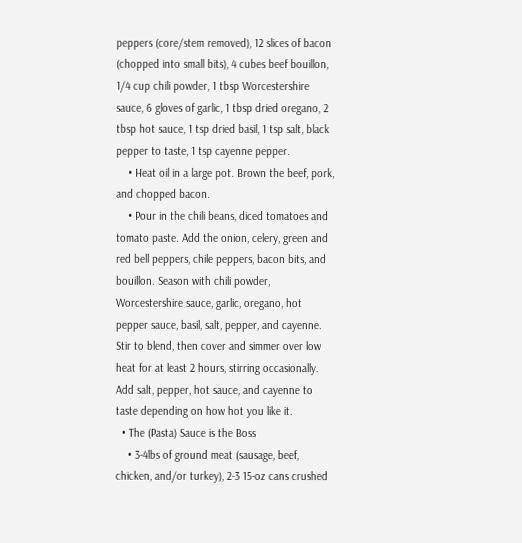peppers (core/stem removed), 12 slices of bacon (chopped into small bits), 4 cubes beef bouillon, 1/4 cup chili powder, 1 tbsp Worcestershire sauce, 6 gloves of garlic, 1 tbsp dried oregano, 2 tbsp hot sauce, 1 tsp dried basil, 1 tsp salt, black pepper to taste, 1 tsp cayenne pepper.
    • Heat oil in a large pot. Brown the beef, pork, and chopped bacon.
    • Pour in the chili beans, diced tomatoes and tomato paste. Add the onion, celery, green and red bell peppers, chile peppers, bacon bits, and bouillon. Season with chili powder, Worcestershire sauce, garlic, oregano, hot pepper sauce, basil, salt, pepper, and cayenne. Stir to blend, then cover and simmer over low heat for at least 2 hours, stirring occasionally. Add salt, pepper, hot sauce, and cayenne to taste depending on how hot you like it.
  • The (Pasta) Sauce is the Boss
    • 3-4lbs of ground meat (sausage, beef, chicken, and/or turkey), 2-3 15-oz cans crushed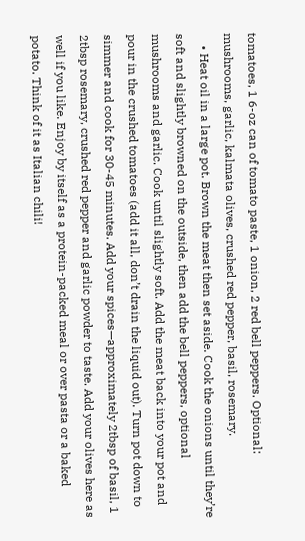tomatoes, 1 6-oz can of tomato paste, 1 onion, 2 red bell peppers. Optional: mushrooms, garlic, kalmata olives, crushed red pepper, basil, rosemary.
    • Heat oil in a large pot. Brown the meat then set aside. Cook the onions until they’re soft and slightly browned on the outside, then add the bell peppers, optional mushrooms and garlic. Cook until slightly soft. Add the meat back into your pot and pour in the crushed tomatoes (add it all, don’t drain the liquid out). Turn pot down to simmer and cook for 30-45 minutes. Add your spices—approximately 2tbsp of basil, 1 2tbsp rosemary, crushed red pepper and garlic powder to taste. Add your olives here as well if you like. Enjoy by itself as a protein-packed meal or over pasta or a baked potato. Think of it as Italian chili!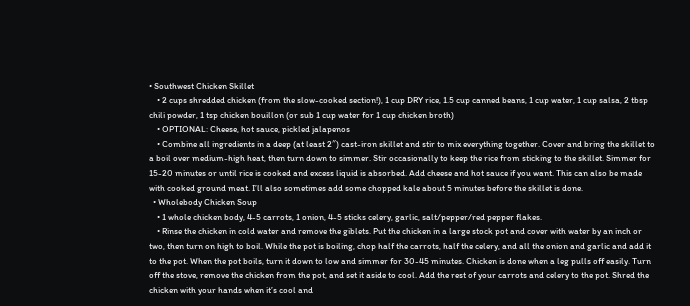• Southwest Chicken Skillet
    • 2 cups shredded chicken (from the slow-cooked section!), 1 cup DRY rice, 1.5 cup canned beans, 1 cup water, 1 cup salsa, 2 tbsp chili powder, 1 tsp chicken bouillon (or sub 1 cup water for 1 cup chicken broth)
    • OPTIONAL: Cheese, hot sauce, pickled jalapenos
    • Combine all ingredients in a deep (at least 2″) cast-iron skillet and stir to mix everything together. Cover and bring the skillet to a boil over medium-high heat, then turn down to simmer. Stir occasionally to keep the rice from sticking to the skillet. Simmer for 15-20 minutes or until rice is cooked and excess liquid is absorbed. Add cheese and hot sauce if you want. This can also be made with cooked ground meat. I’ll also sometimes add some chopped kale about 5 minutes before the skillet is done.
  • Wholebody Chicken Soup
    • 1 whole chicken body, 4-5 carrots, 1 onion, 4-5 sticks celery, garlic, salt/pepper/red pepper flakes.
    • Rinse the chicken in cold water and remove the giblets. Put the chicken in a large stock pot and cover with water by an inch or two, then turn on high to boil. While the pot is boiling, chop half the carrots, half the celery, and all the onion and garlic and add it to the pot. When the pot boils, turn it down to low and simmer for 30-45 minutes. Chicken is done when a leg pulls off easily. Turn off the stove, remove the chicken from the pot, and set it aside to cool. Add the rest of your carrots and celery to the pot. Shred the chicken with your hands when it’s cool and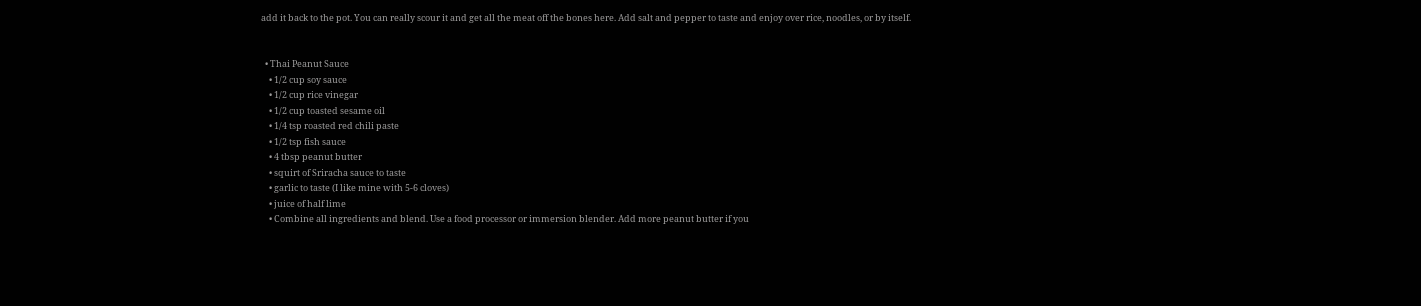add it back to the pot. You can really scour it and get all the meat off the bones here. Add salt and pepper to taste and enjoy over rice, noodles, or by itself.


  • Thai Peanut Sauce
    • 1/2 cup soy sauce
    • 1/2 cup rice vinegar
    • 1/2 cup toasted sesame oil
    • 1/4 tsp roasted red chili paste
    • 1/2 tsp fish sauce
    • 4 tbsp peanut butter
    • squirt of Sriracha sauce to taste
    • garlic to taste (I like mine with 5-6 cloves)
    • juice of half lime
    • Combine all ingredients and blend. Use a food processor or immersion blender. Add more peanut butter if you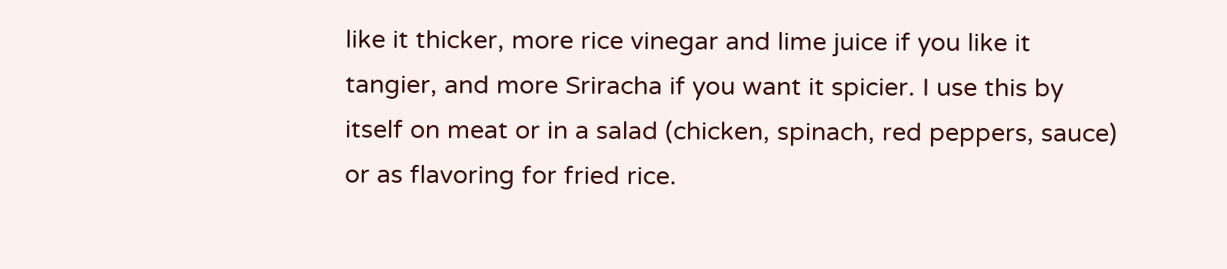like it thicker, more rice vinegar and lime juice if you like it tangier, and more Sriracha if you want it spicier. I use this by itself on meat or in a salad (chicken, spinach, red peppers, sauce) or as flavoring for fried rice.